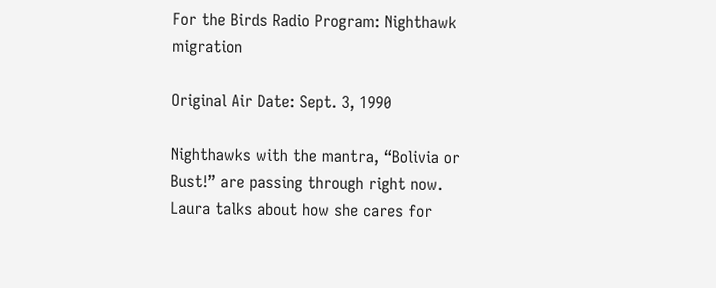For the Birds Radio Program: Nighthawk migration

Original Air Date: Sept. 3, 1990

Nighthawks with the mantra, “Bolivia or Bust!” are passing through right now. Laura talks about how she cares for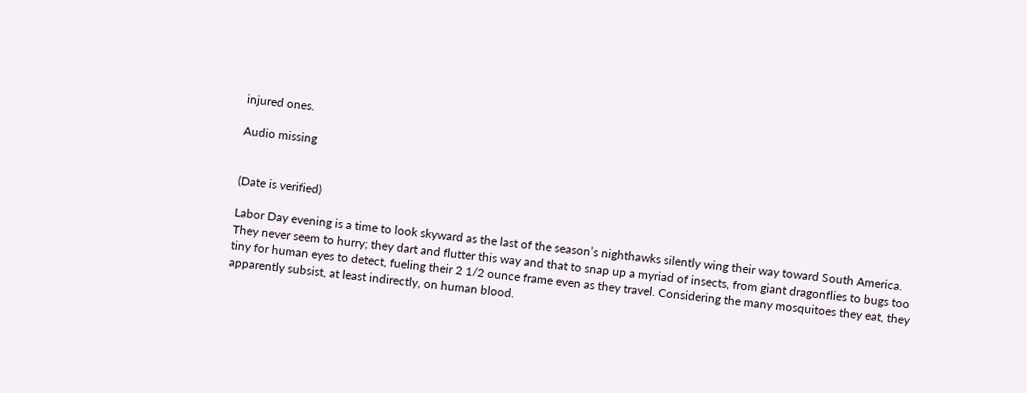injured ones.

Audio missing


(Date is verified)

Labor Day evening is a time to look skyward as the last of the season’s nighthawks silently wing their way toward South America. They never seem to hurry; they dart and flutter this way and that to snap up a myriad of insects, from giant dragonflies to bugs too tiny for human eyes to detect, fueling their 2 1/2 ounce frame even as they travel. Considering the many mosquitoes they eat, they apparently subsist, at least indirectly, on human blood.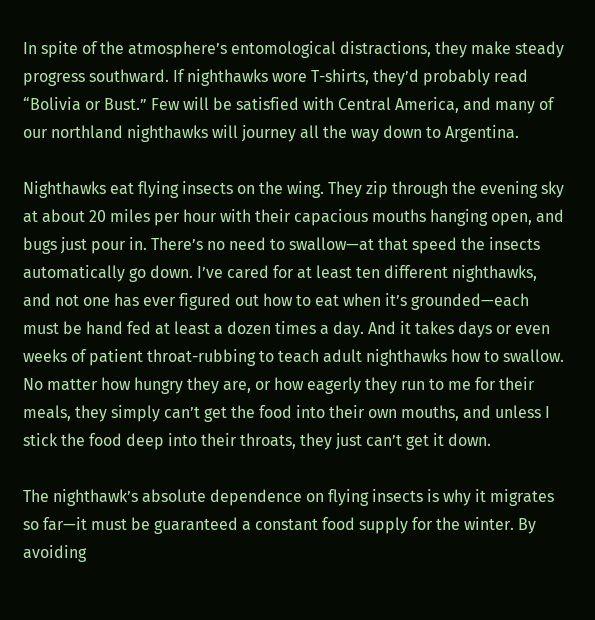In spite of the atmosphere’s entomological distractions, they make steady progress southward. If nighthawks wore T-shirts, they’d probably read “Bolivia or Bust.” Few will be satisfied with Central America, and many of our northland nighthawks will journey all the way down to Argentina.

Nighthawks eat flying insects on the wing. They zip through the evening sky at about 20 miles per hour with their capacious mouths hanging open, and bugs just pour in. There’s no need to swallow—at that speed the insects automatically go down. I’ve cared for at least ten different nighthawks, and not one has ever figured out how to eat when it’s grounded—each must be hand fed at least a dozen times a day. And it takes days or even weeks of patient throat-rubbing to teach adult nighthawks how to swallow. No matter how hungry they are, or how eagerly they run to me for their meals, they simply can’t get the food into their own mouths, and unless I stick the food deep into their throats, they just can’t get it down.

The nighthawk’s absolute dependence on flying insects is why it migrates so far—it must be guaranteed a constant food supply for the winter. By avoiding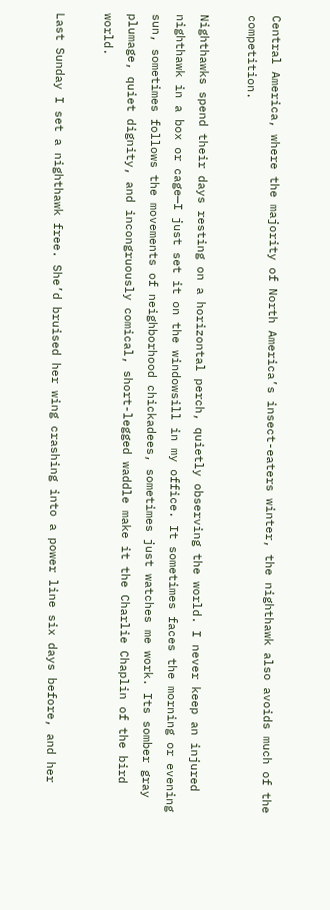Central America, where the majority of North America’s insect-eaters winter, the nighthawk also avoids much of the competition.

Nighthawks spend their days resting on a horizontal perch, quietly observing the world. I never keep an injured nighthawk in a box or cage—I just set it on the windowsill in my office. It sometimes faces the morning or evening sun, sometimes follows the movements of neighborhood chickadees, sometimes just watches me work. Its somber gray plumage, quiet dignity, and incongruously comical, short-legged waddle make it the Charlie Chaplin of the bird world.

Last Sunday I set a nighthawk free. She’d bruised her wing crashing into a power line six days before, and her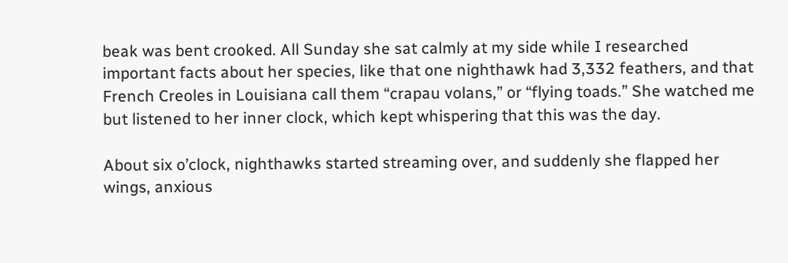beak was bent crooked. All Sunday she sat calmly at my side while I researched important facts about her species, like that one nighthawk had 3,332 feathers, and that French Creoles in Louisiana call them “crapau volans,” or “flying toads.” She watched me but listened to her inner clock, which kept whispering that this was the day.

About six o’clock, nighthawks started streaming over, and suddenly she flapped her wings, anxious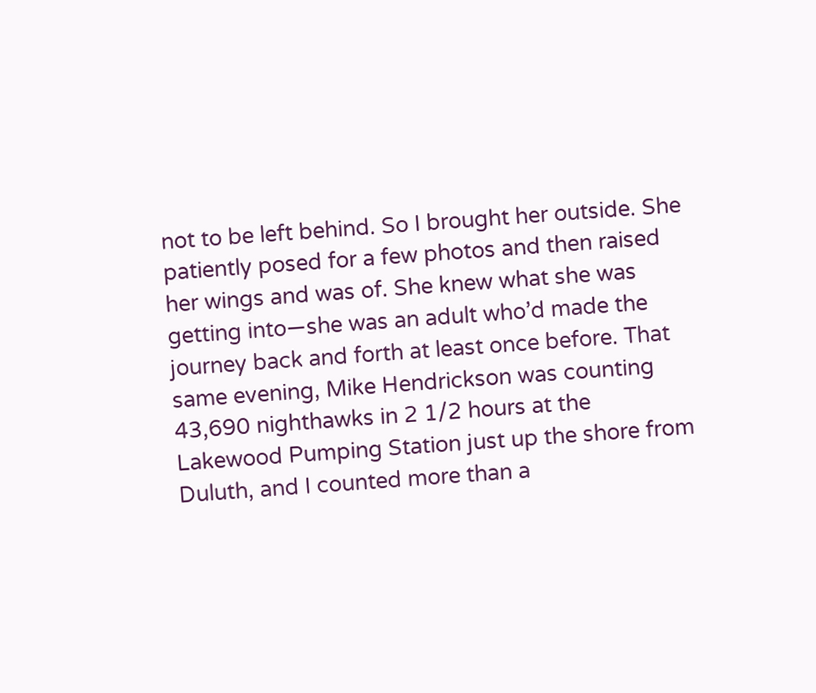not to be left behind. So I brought her outside. She patiently posed for a few photos and then raised her wings and was of. She knew what she was getting into—she was an adult who’d made the journey back and forth at least once before. That same evening, Mike Hendrickson was counting 43,690 nighthawks in 2 1/2 hours at the Lakewood Pumping Station just up the shore from Duluth, and I counted more than a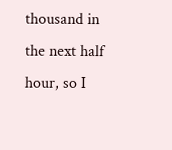thousand in the next half hour, so I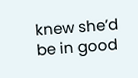knew she’d be in good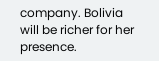company. Bolivia will be richer for her presence.